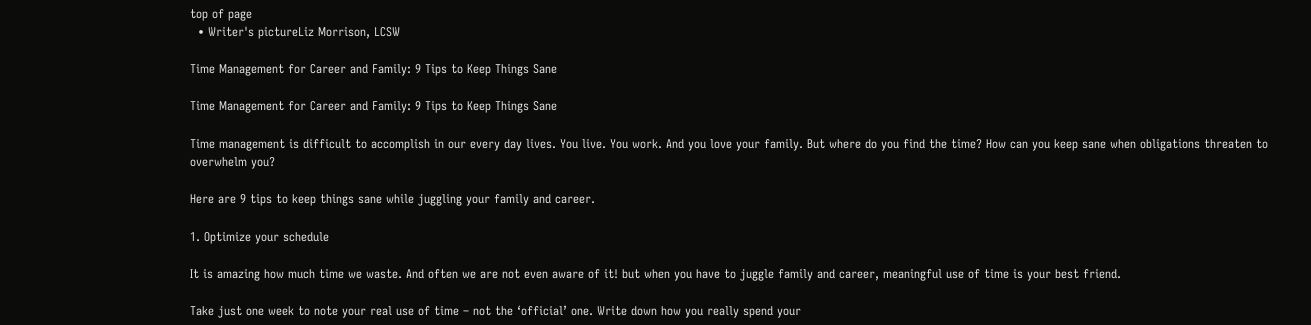top of page
  • Writer's pictureLiz Morrison, LCSW

Time Management for Career and Family: 9 Tips to Keep Things Sane

Time Management for Career and Family: 9 Tips to Keep Things Sane

Time management is difficult to accomplish in our every day lives. You live. You work. And you love your family. But where do you find the time? How can you keep sane when obligations threaten to overwhelm you?

Here are 9 tips to keep things sane while juggling your family and career.

1. Optimize your schedule

It is amazing how much time we waste. And often we are not even aware of it! but when you have to juggle family and career, meaningful use of time is your best friend.

Take just one week to note your real use of time – not the ‘official’ one. Write down how you really spend your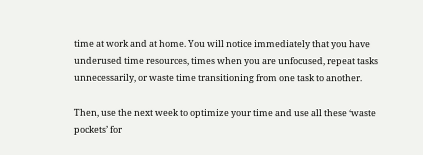time at work and at home. You will notice immediately that you have underused time resources, times when you are unfocused, repeat tasks unnecessarily, or waste time transitioning from one task to another.

Then, use the next week to optimize your time and use all these ‘waste pockets’ for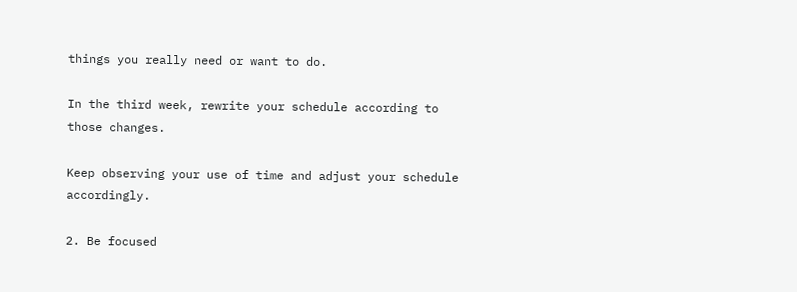things you really need or want to do.

In the third week, rewrite your schedule according to those changes.

Keep observing your use of time and adjust your schedule accordingly.

2. Be focused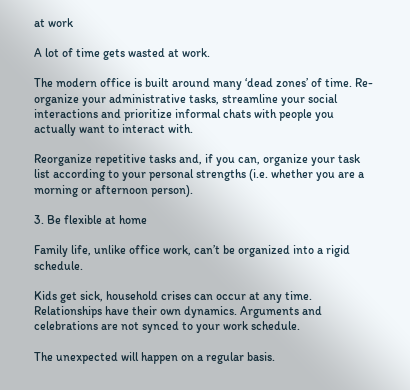at work

A lot of time gets wasted at work.

The modern office is built around many ‘dead zones’ of time. Re-organize your administrative tasks, streamline your social interactions and prioritize informal chats with people you actually want to interact with.

Reorganize repetitive tasks and, if you can, organize your task list according to your personal strengths (i.e. whether you are a morning or afternoon person).

3. Be flexible at home

Family life, unlike office work, can’t be organized into a rigid schedule.

Kids get sick, household crises can occur at any time. Relationships have their own dynamics. Arguments and celebrations are not synced to your work schedule.

The unexpected will happen on a regular basis.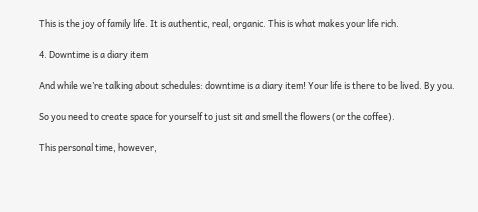This is the joy of family life. It is authentic, real, organic. This is what makes your life rich.

4. Downtime is a diary item

And while we’re talking about schedules: downtime is a diary item! Your life is there to be lived. By you.

So you need to create space for yourself to just sit and smell the flowers (or the coffee).

This personal time, however,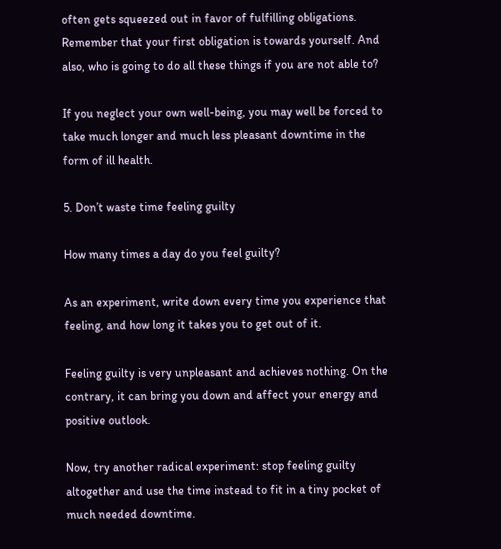often gets squeezed out in favor of fulfilling obligations. Remember that your first obligation is towards yourself. And also, who is going to do all these things if you are not able to?

If you neglect your own well-being, you may well be forced to take much longer and much less pleasant downtime in the form of ill health.

5. Don’t waste time feeling guilty

How many times a day do you feel guilty?

As an experiment, write down every time you experience that feeling, and how long it takes you to get out of it.

Feeling guilty is very unpleasant and achieves nothing. On the contrary, it can bring you down and affect your energy and positive outlook.

Now, try another radical experiment: stop feeling guilty altogether and use the time instead to fit in a tiny pocket of much needed downtime.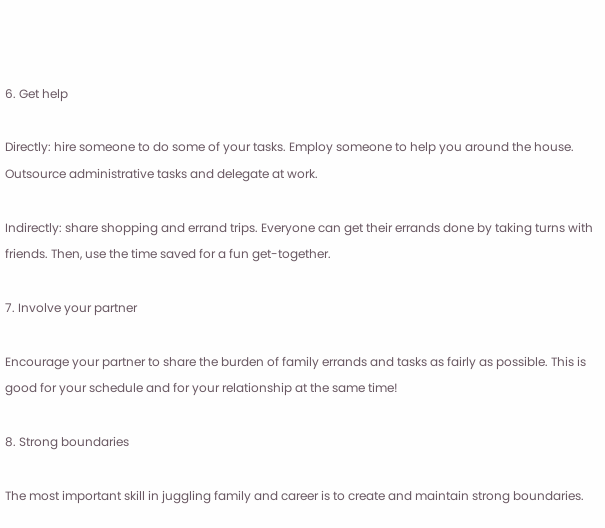6. Get help

Directly: hire someone to do some of your tasks. Employ someone to help you around the house. Outsource administrative tasks and delegate at work.

Indirectly: share shopping and errand trips. Everyone can get their errands done by taking turns with friends. Then, use the time saved for a fun get-together.

7. Involve your partner

Encourage your partner to share the burden of family errands and tasks as fairly as possible. This is good for your schedule and for your relationship at the same time!

8. Strong boundaries

The most important skill in juggling family and career is to create and maintain strong boundaries.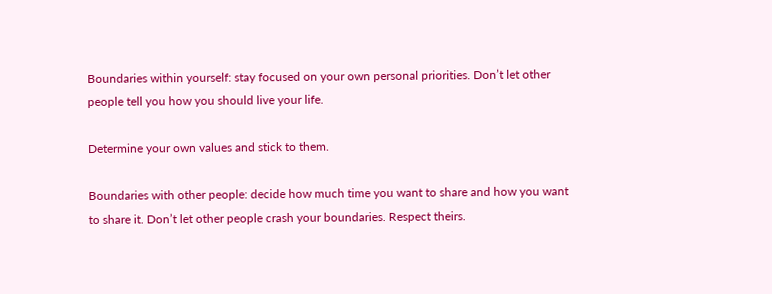Boundaries within yourself: stay focused on your own personal priorities. Don’t let other people tell you how you should live your life.

Determine your own values and stick to them.

Boundaries with other people: decide how much time you want to share and how you want to share it. Don’t let other people crash your boundaries. Respect theirs.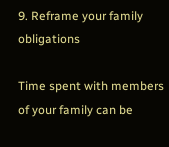9. Reframe your family obligations

Time spent with members of your family can be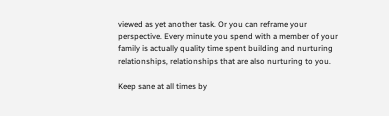viewed as yet another task. Or you can reframe your perspective. Every minute you spend with a member of your family is actually quality time spent building and nurturing relationships, relationships that are also nurturing to you.

Keep sane at all times by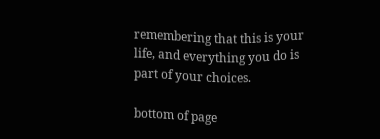remembering that this is your life, and everything you do is part of your choices.

bottom of page